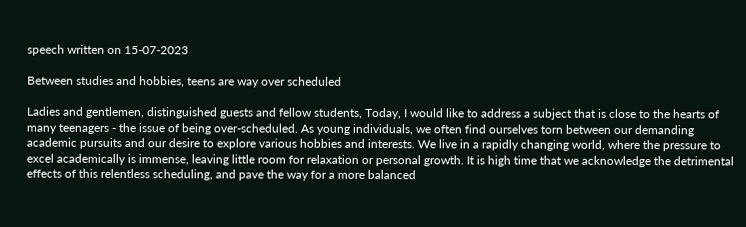speech written on 15-07-2023

Between studies and hobbies, teens are way over scheduled

Ladies and gentlemen, distinguished guests and fellow students, Today, I would like to address a subject that is close to the hearts of many teenagers - the issue of being over-scheduled. As young individuals, we often find ourselves torn between our demanding academic pursuits and our desire to explore various hobbies and interests. We live in a rapidly changing world, where the pressure to excel academically is immense, leaving little room for relaxation or personal growth. It is high time that we acknowledge the detrimental effects of this relentless scheduling, and pave the way for a more balanced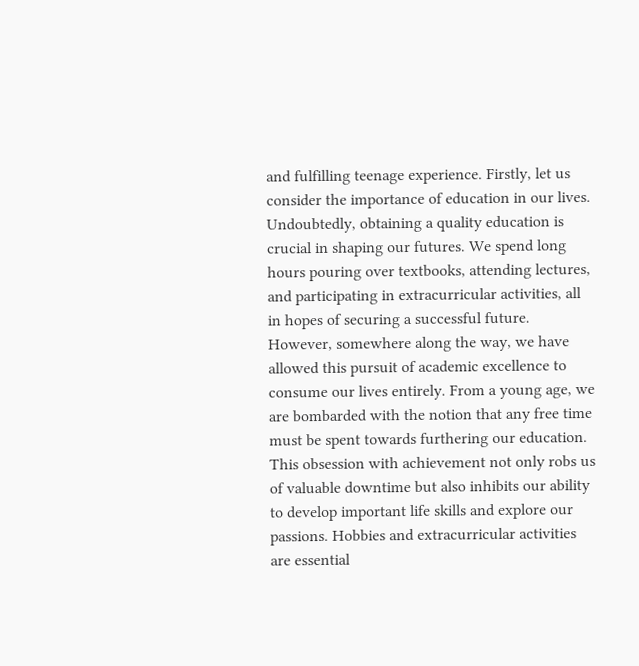and fulfilling teenage experience. Firstly, let us consider the importance of education in our lives. Undoubtedly, obtaining a quality education is crucial in shaping our futures. We spend long hours pouring over textbooks, attending lectures, and participating in extracurricular activities, all in hopes of securing a successful future. However, somewhere along the way, we have allowed this pursuit of academic excellence to consume our lives entirely. From a young age, we are bombarded with the notion that any free time must be spent towards furthering our education. This obsession with achievement not only robs us of valuable downtime but also inhibits our ability to develop important life skills and explore our passions. Hobbies and extracurricular activities are essential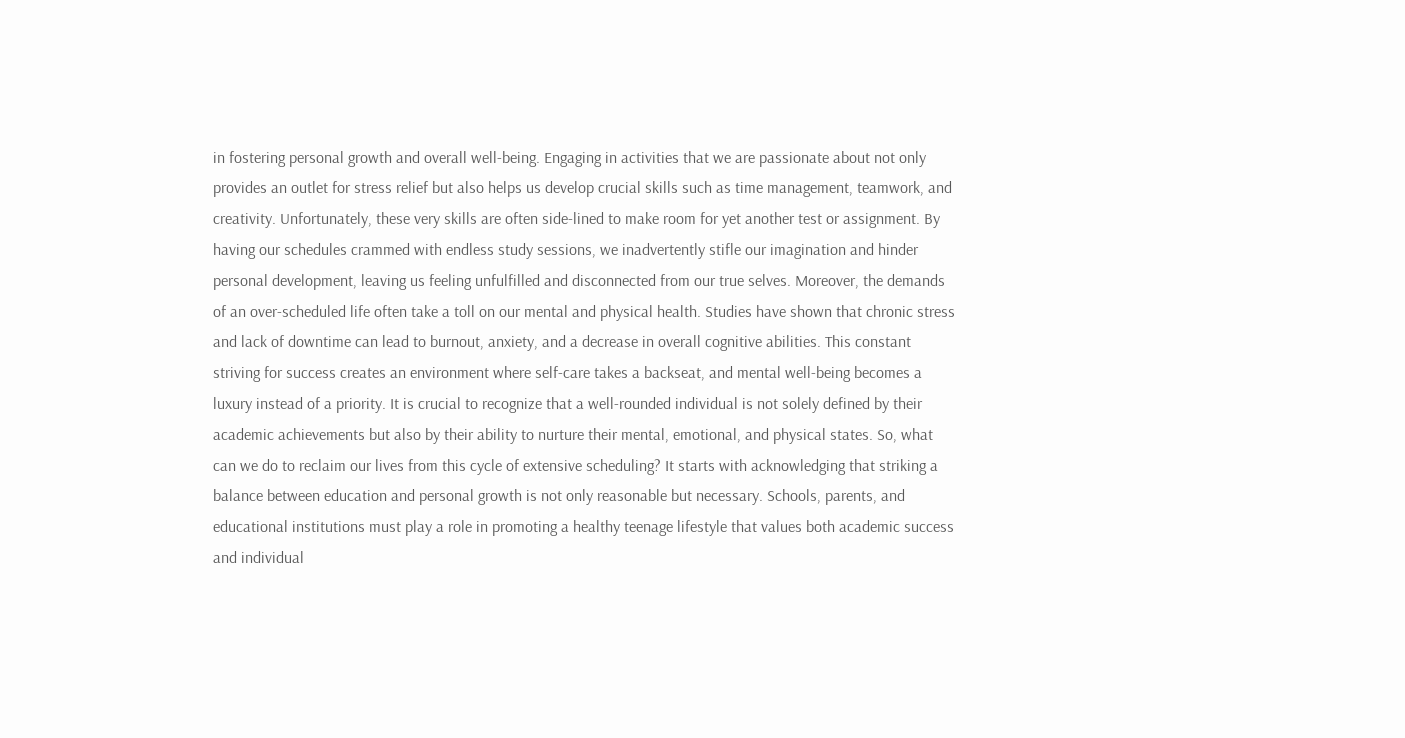in fostering personal growth and overall well-being. Engaging in activities that we are passionate about not only provides an outlet for stress relief but also helps us develop crucial skills such as time management, teamwork, and creativity. Unfortunately, these very skills are often side-lined to make room for yet another test or assignment. By having our schedules crammed with endless study sessions, we inadvertently stifle our imagination and hinder personal development, leaving us feeling unfulfilled and disconnected from our true selves. Moreover, the demands of an over-scheduled life often take a toll on our mental and physical health. Studies have shown that chronic stress and lack of downtime can lead to burnout, anxiety, and a decrease in overall cognitive abilities. This constant striving for success creates an environment where self-care takes a backseat, and mental well-being becomes a luxury instead of a priority. It is crucial to recognize that a well-rounded individual is not solely defined by their academic achievements but also by their ability to nurture their mental, emotional, and physical states. So, what can we do to reclaim our lives from this cycle of extensive scheduling? It starts with acknowledging that striking a balance between education and personal growth is not only reasonable but necessary. Schools, parents, and educational institutions must play a role in promoting a healthy teenage lifestyle that values both academic success and individual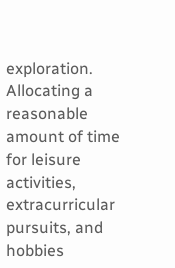exploration. Allocating a reasonable amount of time for leisure activities, extracurricular pursuits, and hobbies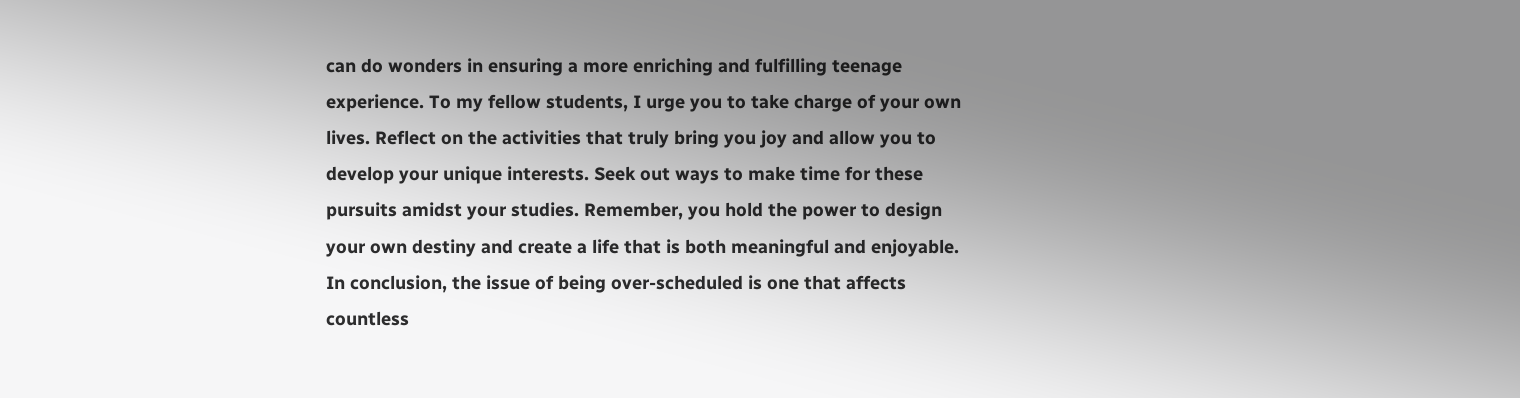can do wonders in ensuring a more enriching and fulfilling teenage experience. To my fellow students, I urge you to take charge of your own lives. Reflect on the activities that truly bring you joy and allow you to develop your unique interests. Seek out ways to make time for these pursuits amidst your studies. Remember, you hold the power to design your own destiny and create a life that is both meaningful and enjoyable. In conclusion, the issue of being over-scheduled is one that affects countless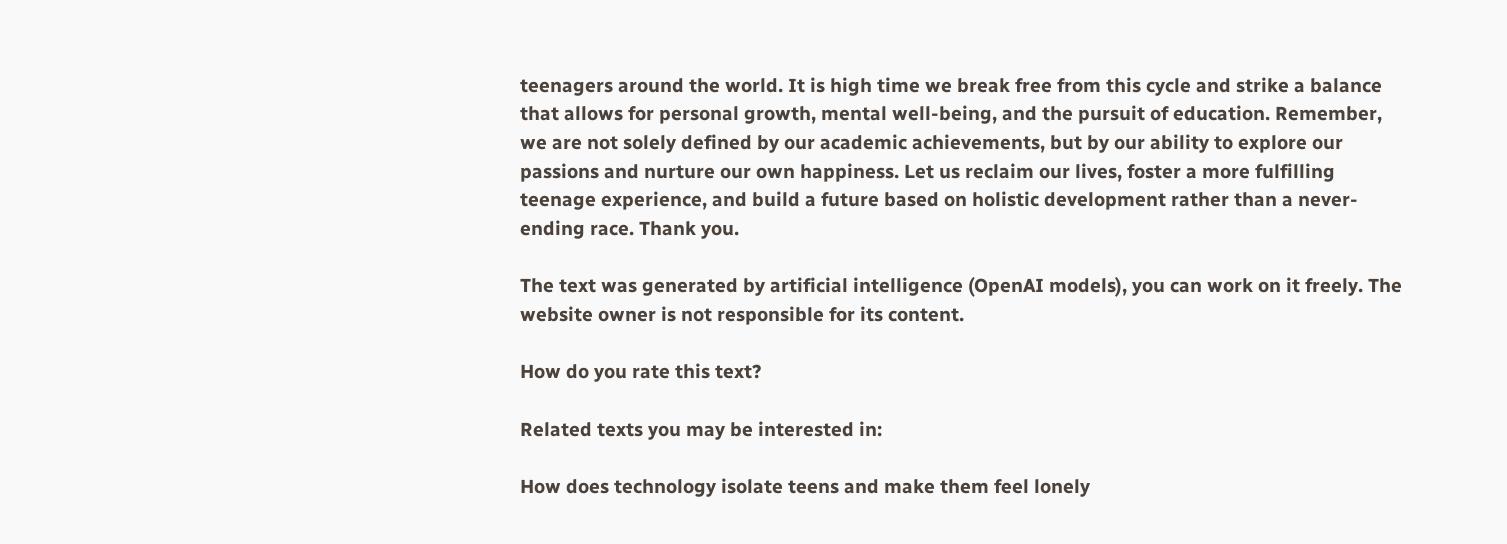teenagers around the world. It is high time we break free from this cycle and strike a balance that allows for personal growth, mental well-being, and the pursuit of education. Remember, we are not solely defined by our academic achievements, but by our ability to explore our passions and nurture our own happiness. Let us reclaim our lives, foster a more fulfilling teenage experience, and build a future based on holistic development rather than a never-ending race. Thank you.

The text was generated by artificial intelligence (OpenAI models), you can work on it freely. The website owner is not responsible for its content.

How do you rate this text?

Related texts you may be interested in:

How does technology isolate teens and make them feel lonely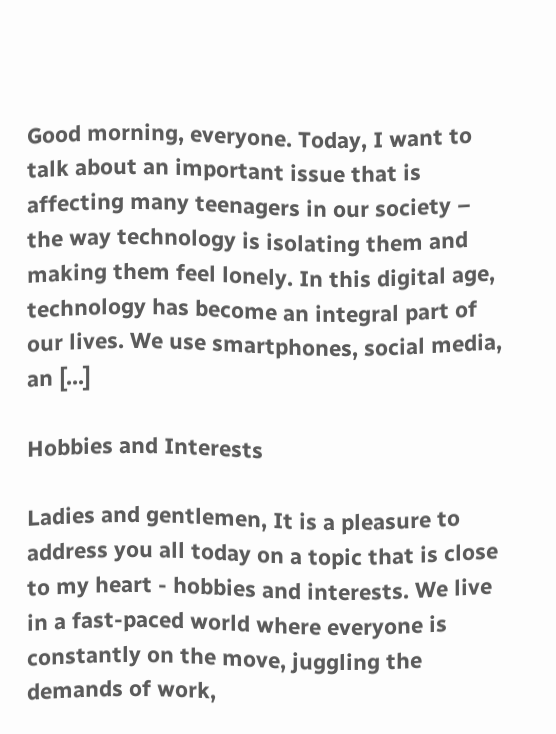Good morning, everyone. Today, I want to talk about an important issue that is affecting many teenagers in our society – the way technology is isolating them and making them feel lonely. In this digital age, technology has become an integral part of our lives. We use smartphones, social media, an [...]

Hobbies and Interests

Ladies and gentlemen, It is a pleasure to address you all today on a topic that is close to my heart - hobbies and interests. We live in a fast-paced world where everyone is constantly on the move, juggling the demands of work,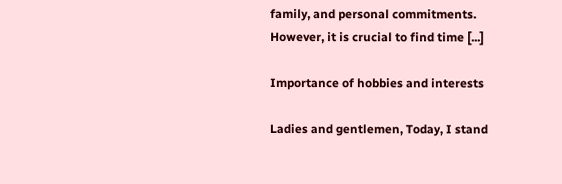family, and personal commitments. However, it is crucial to find time [...]

Importance of hobbies and interests

Ladies and gentlemen, Today, I stand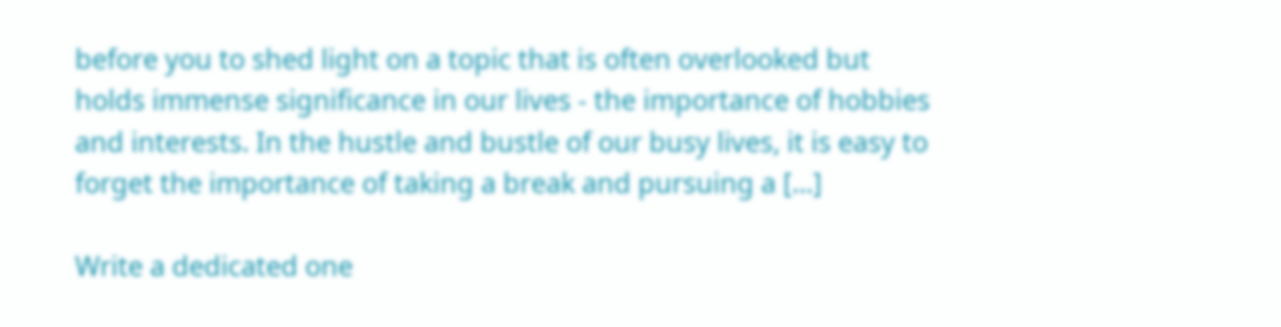before you to shed light on a topic that is often overlooked but holds immense significance in our lives - the importance of hobbies and interests. In the hustle and bustle of our busy lives, it is easy to forget the importance of taking a break and pursuing a [...]

Write a dedicated one